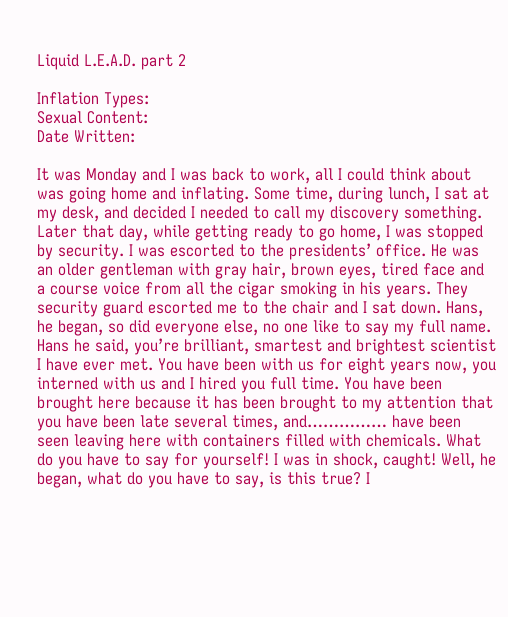Liquid L.E.A.D. part 2

Inflation Types:
Sexual Content:
Date Written:

It was Monday and I was back to work, all I could think about was going home and inflating. Some time, during lunch, I sat at my desk, and decided I needed to call my discovery something. Later that day, while getting ready to go home, I was stopped by security. I was escorted to the presidents’ office. He was an older gentleman with gray hair, brown eyes, tired face and a course voice from all the cigar smoking in his years. They security guard escorted me to the chair and I sat down. Hans, he began, so did everyone else, no one like to say my full name. Hans he said, you’re brilliant, smartest and brightest scientist I have ever met. You have been with us for eight years now, you interned with us and I hired you full time. You have been brought here because it has been brought to my attention that you have been late several times, and…………… have been seen leaving here with containers filled with chemicals. What do you have to say for yourself! I was in shock, caught! Well, he began, what do you have to say, is this true? I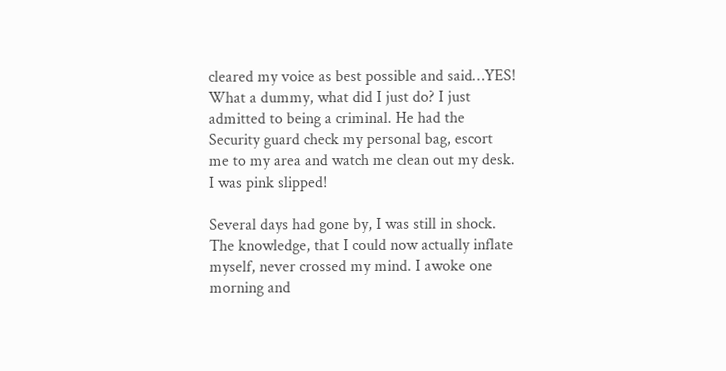cleared my voice as best possible and said…YES! What a dummy, what did I just do? I just admitted to being a criminal. He had the Security guard check my personal bag, escort me to my area and watch me clean out my desk. I was pink slipped!

Several days had gone by, I was still in shock. The knowledge, that I could now actually inflate myself, never crossed my mind. I awoke one morning and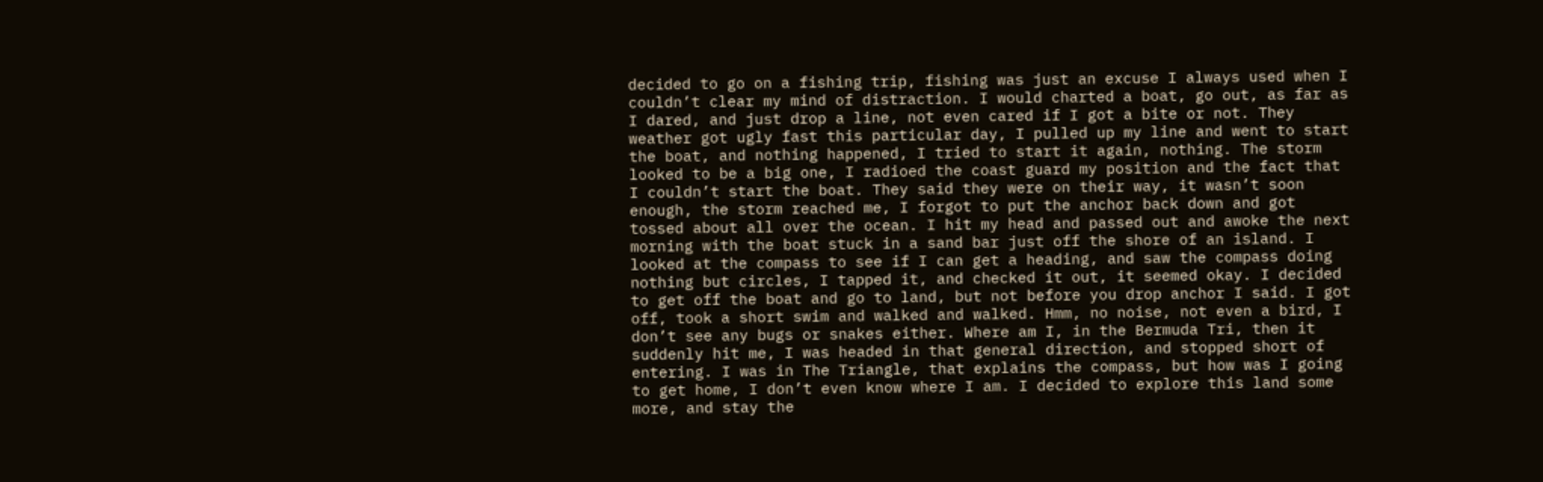decided to go on a fishing trip, fishing was just an excuse I always used when I couldn’t clear my mind of distraction. I would charted a boat, go out, as far as I dared, and just drop a line, not even cared if I got a bite or not. They weather got ugly fast this particular day, I pulled up my line and went to start the boat, and nothing happened, I tried to start it again, nothing. The storm looked to be a big one, I radioed the coast guard my position and the fact that I couldn’t start the boat. They said they were on their way, it wasn’t soon enough, the storm reached me, I forgot to put the anchor back down and got tossed about all over the ocean. I hit my head and passed out and awoke the next morning with the boat stuck in a sand bar just off the shore of an island. I looked at the compass to see if I can get a heading, and saw the compass doing nothing but circles, I tapped it, and checked it out, it seemed okay. I decided to get off the boat and go to land, but not before you drop anchor I said. I got off, took a short swim and walked and walked. Hmm, no noise, not even a bird, I don’t see any bugs or snakes either. Where am I, in the Bermuda Tri, then it suddenly hit me, I was headed in that general direction, and stopped short of entering. I was in The Triangle, that explains the compass, but how was I going to get home, I don’t even know where I am. I decided to explore this land some more, and stay the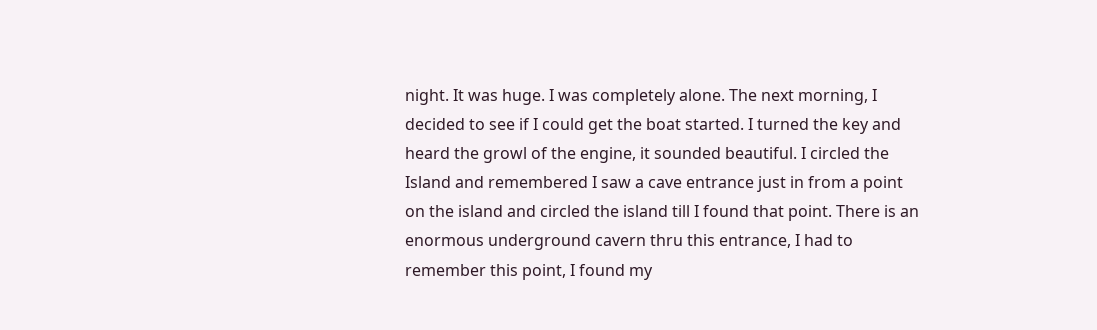night. It was huge. I was completely alone. The next morning, I decided to see if I could get the boat started. I turned the key and heard the growl of the engine, it sounded beautiful. I circled the Island and remembered I saw a cave entrance just in from a point on the island and circled the island till I found that point. There is an enormous underground cavern thru this entrance, I had to remember this point, I found my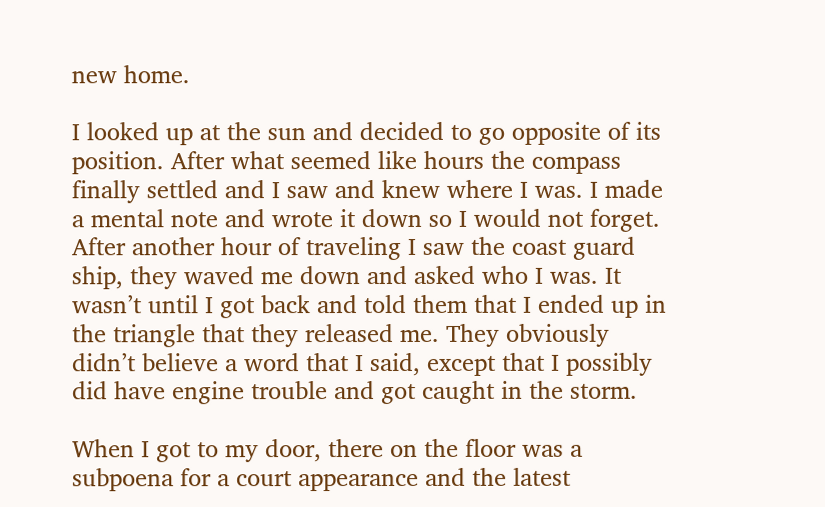new home.

I looked up at the sun and decided to go opposite of its position. After what seemed like hours the compass finally settled and I saw and knew where I was. I made a mental note and wrote it down so I would not forget. After another hour of traveling I saw the coast guard ship, they waved me down and asked who I was. It wasn’t until I got back and told them that I ended up in the triangle that they released me. They obviously didn’t believe a word that I said, except that I possibly did have engine trouble and got caught in the storm.

When I got to my door, there on the floor was a subpoena for a court appearance and the latest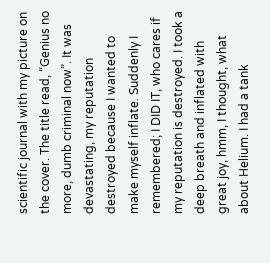scientific journal with my picture on the cover. The title read, “Genius no more, dumb criminal now”. It was devastating, my reputation destroyed because I wanted to make myself inflate. Suddenly I remembered; I DID IT, who cares if my reputation is destroyed. I took a deep breath and inflated with great joy, hmm, I thought, what about Helium. I had a tank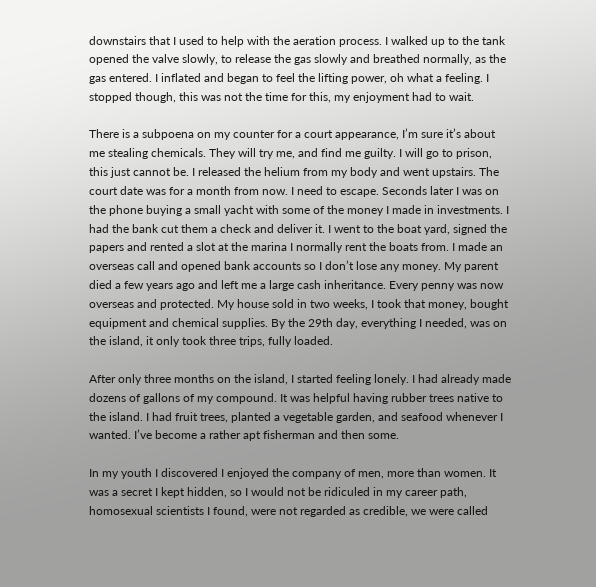downstairs that I used to help with the aeration process. I walked up to the tank opened the valve slowly, to release the gas slowly and breathed normally, as the gas entered. I inflated and began to feel the lifting power, oh what a feeling. I stopped though, this was not the time for this, my enjoyment had to wait.

There is a subpoena on my counter for a court appearance, I’m sure it’s about me stealing chemicals. They will try me, and find me guilty. I will go to prison, this just cannot be. I released the helium from my body and went upstairs. The court date was for a month from now. I need to escape. Seconds later I was on the phone buying a small yacht with some of the money I made in investments. I had the bank cut them a check and deliver it. I went to the boat yard, signed the papers and rented a slot at the marina I normally rent the boats from. I made an overseas call and opened bank accounts so I don’t lose any money. My parent died a few years ago and left me a large cash inheritance. Every penny was now overseas and protected. My house sold in two weeks, I took that money, bought equipment and chemical supplies. By the 29th day, everything I needed, was on the island, it only took three trips, fully loaded.

After only three months on the island, I started feeling lonely. I had already made dozens of gallons of my compound. It was helpful having rubber trees native to the island. I had fruit trees, planted a vegetable garden, and seafood whenever I wanted. I’ve become a rather apt fisherman and then some.

In my youth I discovered I enjoyed the company of men, more than women. It was a secret I kept hidden, so I would not be ridiculed in my career path, homosexual scientists I found, were not regarded as credible, we were called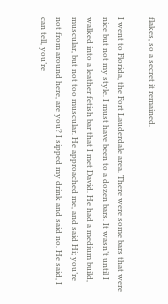flakes, so a secret it remained.

I went to Florida, the Fort Lauderdale area. There were some bars that were nice but not my style. I must have been to a dozen bars. It wasn’t until I walked into a leather fetish bar that I met David. He had a medium build, muscular, but not too muscular. He approached me, and said Hi; you’re not from around here, are you? I sipped my drink and said no. He said, I can tell, you’re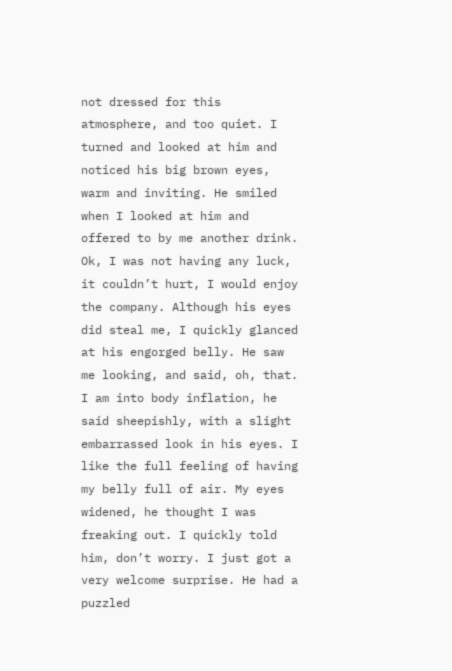not dressed for this atmosphere, and too quiet. I turned and looked at him and noticed his big brown eyes, warm and inviting. He smiled when I looked at him and offered to by me another drink. Ok, I was not having any luck, it couldn’t hurt, I would enjoy the company. Although his eyes did steal me, I quickly glanced at his engorged belly. He saw me looking, and said, oh, that. I am into body inflation, he said sheepishly, with a slight embarrassed look in his eyes. I like the full feeling of having my belly full of air. My eyes widened, he thought I was freaking out. I quickly told him, don’t worry. I just got a very welcome surprise. He had a puzzled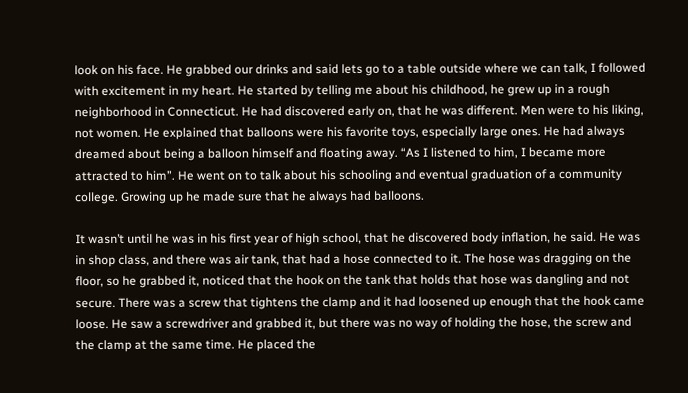look on his face. He grabbed our drinks and said lets go to a table outside where we can talk, I followed with excitement in my heart. He started by telling me about his childhood, he grew up in a rough neighborhood in Connecticut. He had discovered early on, that he was different. Men were to his liking, not women. He explained that balloons were his favorite toys, especially large ones. He had always dreamed about being a balloon himself and floating away. “As I listened to him, I became more attracted to him”. He went on to talk about his schooling and eventual graduation of a community college. Growing up he made sure that he always had balloons.

It wasn’t until he was in his first year of high school, that he discovered body inflation, he said. He was in shop class, and there was air tank, that had a hose connected to it. The hose was dragging on the floor, so he grabbed it, noticed that the hook on the tank that holds that hose was dangling and not secure. There was a screw that tightens the clamp and it had loosened up enough that the hook came loose. He saw a screwdriver and grabbed it, but there was no way of holding the hose, the screw and the clamp at the same time. He placed the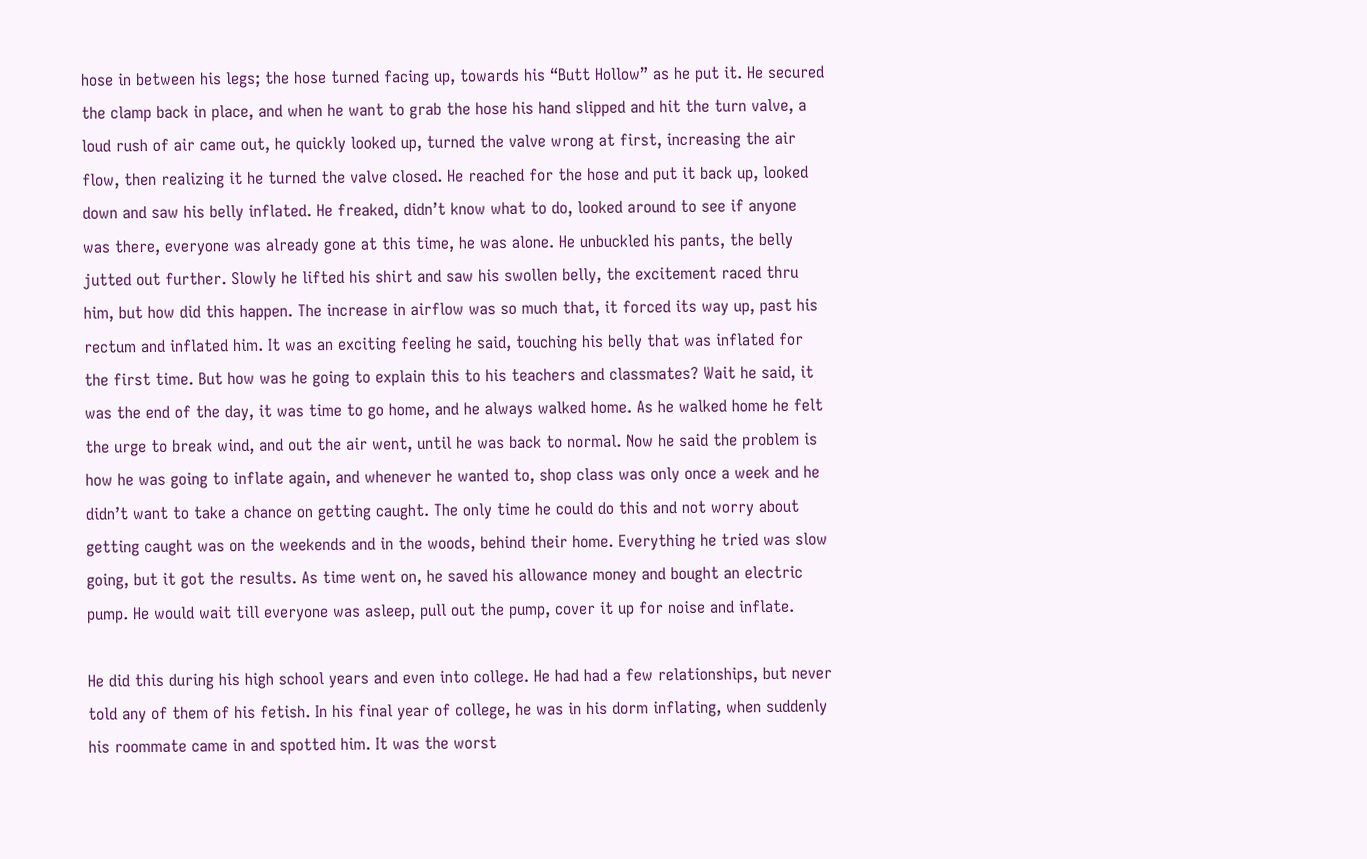hose in between his legs; the hose turned facing up, towards his “Butt Hollow” as he put it. He secured the clamp back in place, and when he want to grab the hose his hand slipped and hit the turn valve, a loud rush of air came out, he quickly looked up, turned the valve wrong at first, increasing the air flow, then realizing it he turned the valve closed. He reached for the hose and put it back up, looked down and saw his belly inflated. He freaked, didn’t know what to do, looked around to see if anyone was there, everyone was already gone at this time, he was alone. He unbuckled his pants, the belly jutted out further. Slowly he lifted his shirt and saw his swollen belly, the excitement raced thru him, but how did this happen. The increase in airflow was so much that, it forced its way up, past his rectum and inflated him. It was an exciting feeling he said, touching his belly that was inflated for the first time. But how was he going to explain this to his teachers and classmates? Wait he said, it was the end of the day, it was time to go home, and he always walked home. As he walked home he felt the urge to break wind, and out the air went, until he was back to normal. Now he said the problem is how he was going to inflate again, and whenever he wanted to, shop class was only once a week and he didn’t want to take a chance on getting caught. The only time he could do this and not worry about getting caught was on the weekends and in the woods, behind their home. Everything he tried was slow going, but it got the results. As time went on, he saved his allowance money and bought an electric pump. He would wait till everyone was asleep, pull out the pump, cover it up for noise and inflate.

He did this during his high school years and even into college. He had had a few relationships, but never told any of them of his fetish. In his final year of college, he was in his dorm inflating, when suddenly his roommate came in and spotted him. It was the worst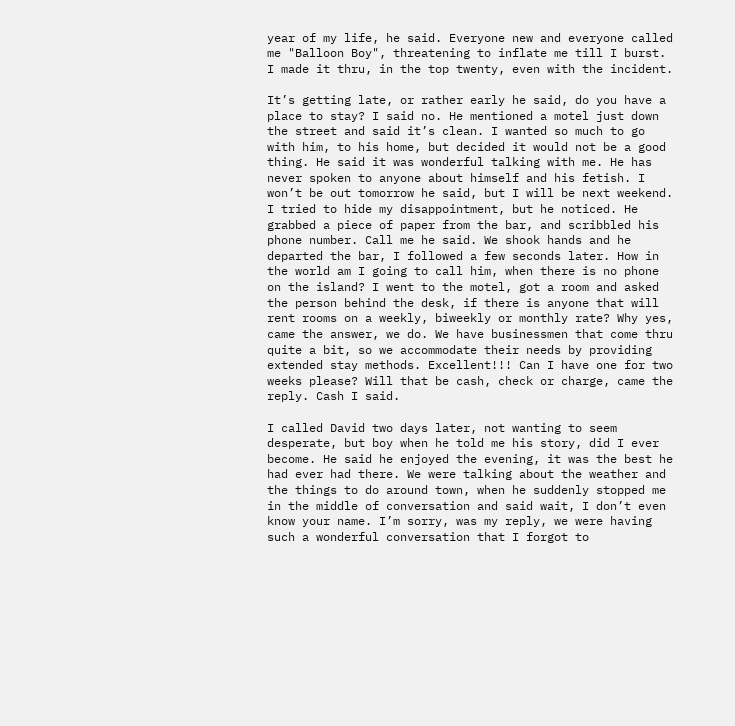year of my life, he said. Everyone new and everyone called me "Balloon Boy", threatening to inflate me till I burst. I made it thru, in the top twenty, even with the incident.

It’s getting late, or rather early he said, do you have a place to stay? I said no. He mentioned a motel just down the street and said it’s clean. I wanted so much to go with him, to his home, but decided it would not be a good thing. He said it was wonderful talking with me. He has never spoken to anyone about himself and his fetish. I won’t be out tomorrow he said, but I will be next weekend. I tried to hide my disappointment, but he noticed. He grabbed a piece of paper from the bar, and scribbled his phone number. Call me he said. We shook hands and he departed the bar, I followed a few seconds later. How in the world am I going to call him, when there is no phone on the island? I went to the motel, got a room and asked the person behind the desk, if there is anyone that will rent rooms on a weekly, biweekly or monthly rate? Why yes, came the answer, we do. We have businessmen that come thru quite a bit, so we accommodate their needs by providing extended stay methods. Excellent!!! Can I have one for two weeks please? Will that be cash, check or charge, came the reply. Cash I said.

I called David two days later, not wanting to seem desperate, but boy when he told me his story, did I ever become. He said he enjoyed the evening, it was the best he had ever had there. We were talking about the weather and the things to do around town, when he suddenly stopped me in the middle of conversation and said wait, I don’t even know your name. I’m sorry, was my reply, we were having such a wonderful conversation that I forgot to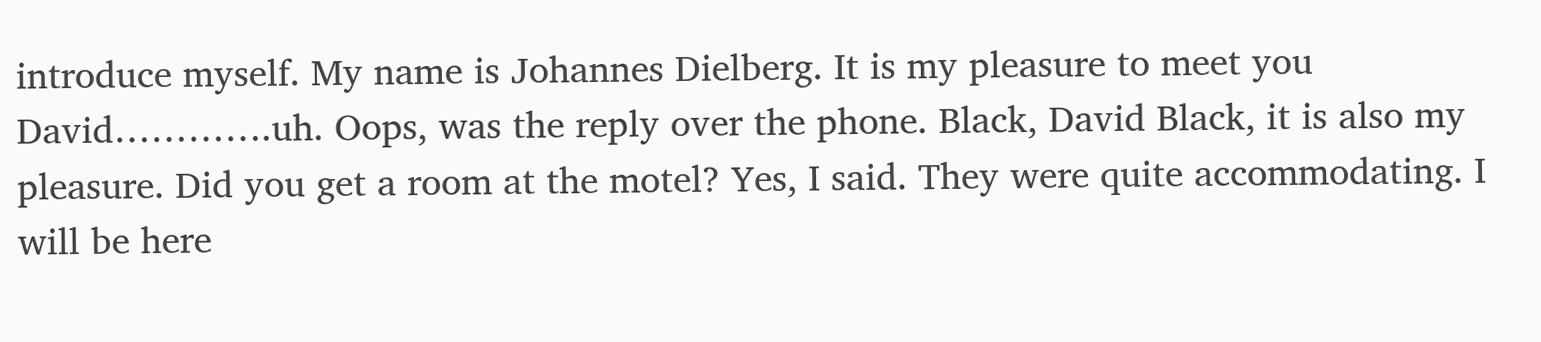introduce myself. My name is Johannes Dielberg. It is my pleasure to meet you David………….uh. Oops, was the reply over the phone. Black, David Black, it is also my pleasure. Did you get a room at the motel? Yes, I said. They were quite accommodating. I will be here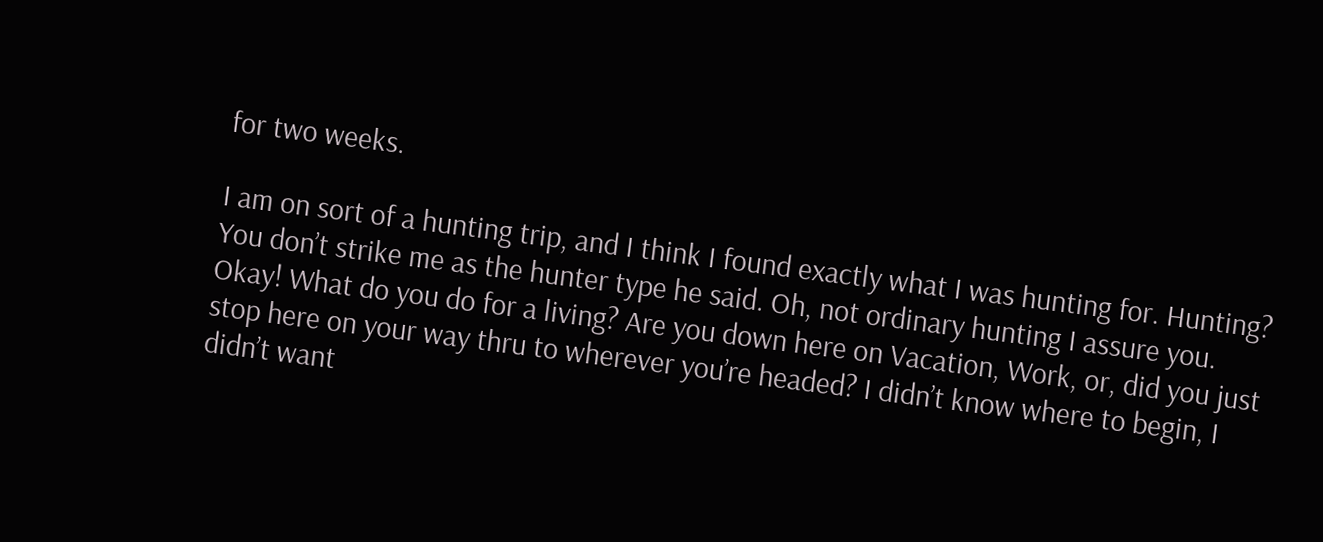for two weeks.

I am on sort of a hunting trip, and I think I found exactly what I was hunting for. Hunting? You don’t strike me as the hunter type he said. Oh, not ordinary hunting I assure you. Okay! What do you do for a living? Are you down here on Vacation, Work, or, did you just stop here on your way thru to wherever you’re headed? I didn’t know where to begin, I didn’t want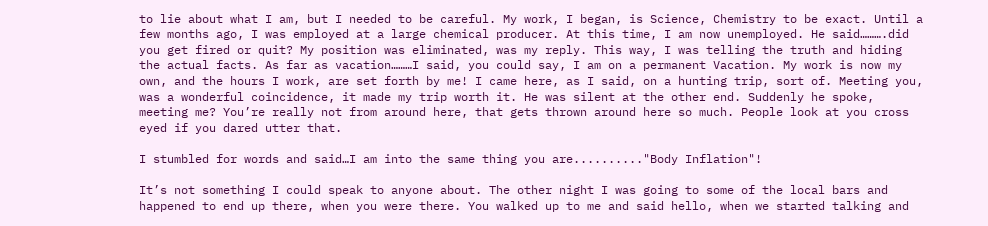to lie about what I am, but I needed to be careful. My work, I began, is Science, Chemistry to be exact. Until a few months ago, I was employed at a large chemical producer. At this time, I am now unemployed. He said……….did you get fired or quit? My position was eliminated, was my reply. This way, I was telling the truth and hiding the actual facts. As far as vacation………I said, you could say, I am on a permanent Vacation. My work is now my own, and the hours I work, are set forth by me! I came here, as I said, on a hunting trip, sort of. Meeting you, was a wonderful coincidence, it made my trip worth it. He was silent at the other end. Suddenly he spoke, meeting me? You’re really not from around here, that gets thrown around here so much. People look at you cross eyed if you dared utter that.

I stumbled for words and said…I am into the same thing you are.........."Body Inflation"!

It’s not something I could speak to anyone about. The other night I was going to some of the local bars and happened to end up there, when you were there. You walked up to me and said hello, when we started talking and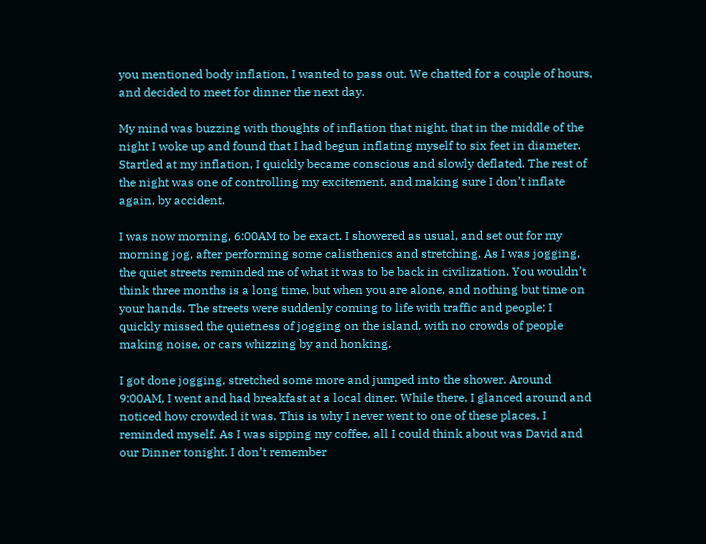you mentioned body inflation, I wanted to pass out. We chatted for a couple of hours, and decided to meet for dinner the next day.

My mind was buzzing with thoughts of inflation that night, that in the middle of the night I woke up and found that I had begun inflating myself to six feet in diameter. Startled at my inflation, I quickly became conscious and slowly deflated. The rest of the night was one of controlling my excitement, and making sure I don’t inflate again, by accident.

I was now morning, 6:00AM to be exact. I showered as usual, and set out for my morning jog, after performing some calisthenics and stretching. As I was jogging, the quiet streets reminded me of what it was to be back in civilization. You wouldn’t think three months is a long time, but when you are alone, and nothing but time on your hands. The streets were suddenly coming to life with traffic and people; I quickly missed the quietness of jogging on the island, with no crowds of people making noise, or cars whizzing by and honking.

I got done jogging, stretched some more and jumped into the shower. Around 9:00AM, I went and had breakfast at a local diner. While there, I glanced around and noticed how crowded it was. This is why I never went to one of these places, I reminded myself. As I was sipping my coffee, all I could think about was David and our Dinner tonight. I don’t remember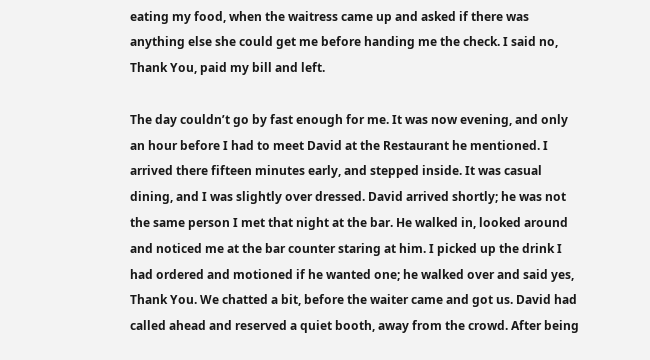eating my food, when the waitress came up and asked if there was anything else she could get me before handing me the check. I said no, Thank You, paid my bill and left.

The day couldn’t go by fast enough for me. It was now evening, and only an hour before I had to meet David at the Restaurant he mentioned. I arrived there fifteen minutes early, and stepped inside. It was casual dining, and I was slightly over dressed. David arrived shortly; he was not the same person I met that night at the bar. He walked in, looked around and noticed me at the bar counter staring at him. I picked up the drink I had ordered and motioned if he wanted one; he walked over and said yes, Thank You. We chatted a bit, before the waiter came and got us. David had called ahead and reserved a quiet booth, away from the crowd. After being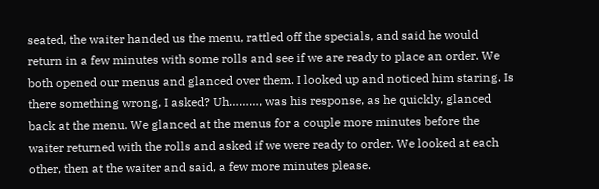seated, the waiter handed us the menu, rattled off the specials, and said he would return in a few minutes with some rolls and see if we are ready to place an order. We both opened our menus and glanced over them. I looked up and noticed him staring. Is there something wrong, I asked? Uh………, was his response, as he quickly, glanced back at the menu. We glanced at the menus for a couple more minutes before the waiter returned with the rolls and asked if we were ready to order. We looked at each other, then at the waiter and said, a few more minutes please.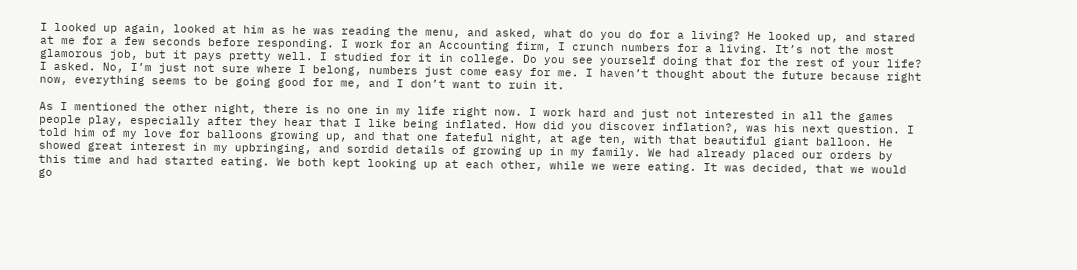I looked up again, looked at him as he was reading the menu, and asked, what do you do for a living? He looked up, and stared at me for a few seconds before responding. I work for an Accounting firm, I crunch numbers for a living. It’s not the most glamorous job, but it pays pretty well. I studied for it in college. Do you see yourself doing that for the rest of your life? I asked. No, I’m just not sure where I belong, numbers just come easy for me. I haven’t thought about the future because right now, everything seems to be going good for me, and I don’t want to ruin it.

As I mentioned the other night, there is no one in my life right now. I work hard and just not interested in all the games people play, especially after they hear that I like being inflated. How did you discover inflation?, was his next question. I told him of my love for balloons growing up, and that one fateful night, at age ten, with that beautiful giant balloon. He showed great interest in my upbringing, and sordid details of growing up in my family. We had already placed our orders by this time and had started eating. We both kept looking up at each other, while we were eating. It was decided, that we would go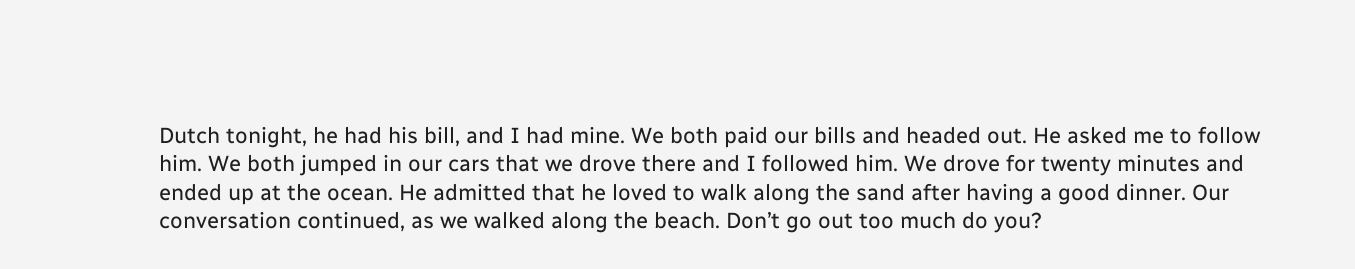Dutch tonight, he had his bill, and I had mine. We both paid our bills and headed out. He asked me to follow him. We both jumped in our cars that we drove there and I followed him. We drove for twenty minutes and ended up at the ocean. He admitted that he loved to walk along the sand after having a good dinner. Our conversation continued, as we walked along the beach. Don’t go out too much do you?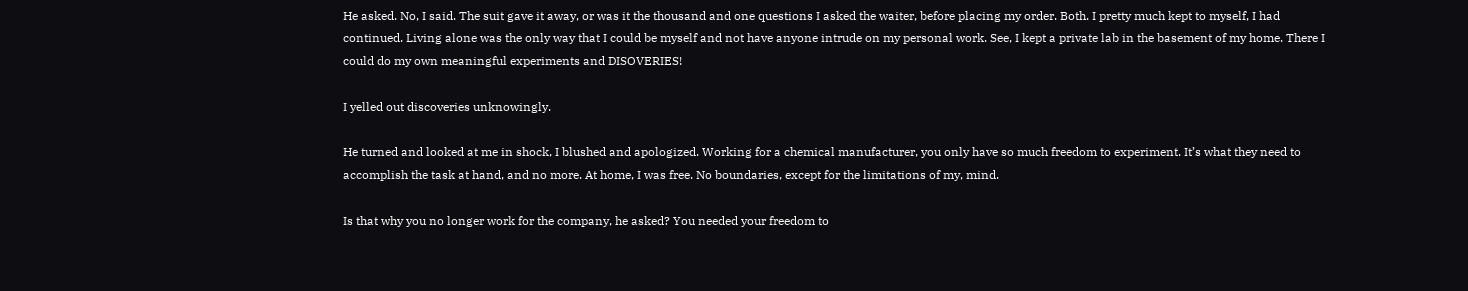He asked. No, I said. The suit gave it away, or was it the thousand and one questions I asked the waiter, before placing my order. Both. I pretty much kept to myself, I had continued. Living alone was the only way that I could be myself and not have anyone intrude on my personal work. See, I kept a private lab in the basement of my home. There I could do my own meaningful experiments and DISOVERIES!

I yelled out discoveries unknowingly.

He turned and looked at me in shock, I blushed and apologized. Working for a chemical manufacturer, you only have so much freedom to experiment. It’s what they need to accomplish the task at hand, and no more. At home, I was free. No boundaries, except for the limitations of my, mind.

Is that why you no longer work for the company, he asked? You needed your freedom to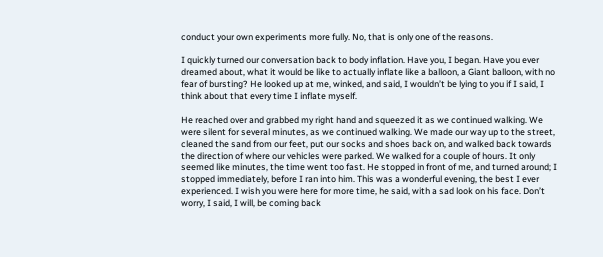conduct your own experiments more fully. No, that is only one of the reasons.

I quickly turned our conversation back to body inflation. Have you, I began. Have you ever dreamed about, what it would be like to actually inflate like a balloon, a Giant balloon, with no fear of bursting? He looked up at me, winked, and said, I wouldn’t be lying to you if I said, I think about that every time I inflate myself.

He reached over and grabbed my right hand and squeezed it as we continued walking. We were silent for several minutes, as we continued walking. We made our way up to the street, cleaned the sand from our feet, put our socks and shoes back on, and walked back towards the direction of where our vehicles were parked. We walked for a couple of hours. It only seemed like minutes, the time went too fast. He stopped in front of me, and turned around; I stopped immediately, before I ran into him. This was a wonderful evening, the best I ever experienced. I wish you were here for more time, he said, with a sad look on his face. Don’t worry, I said, I will, be coming back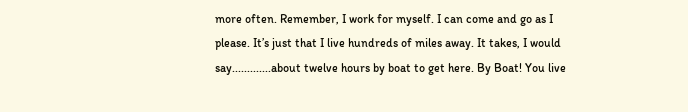more often. Remember, I work for myself. I can come and go as I please. It’s just that I live hundreds of miles away. It takes, I would say.............about twelve hours by boat to get here. By Boat! You live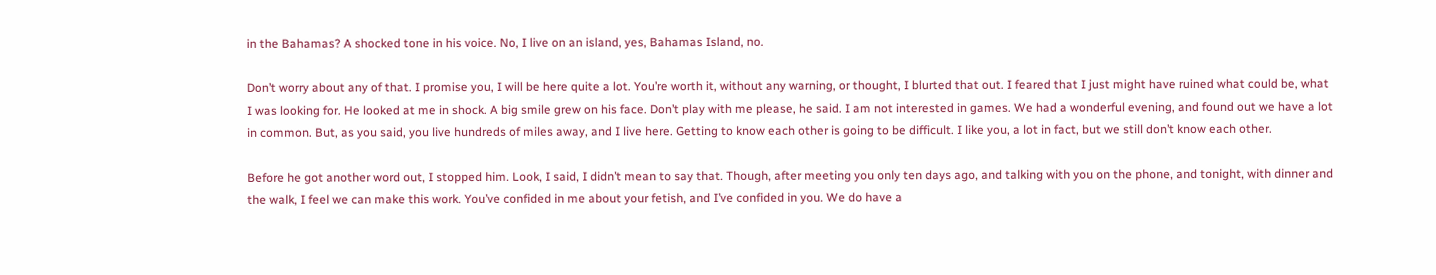in the Bahamas? A shocked tone in his voice. No, I live on an island, yes, Bahamas Island, no.

Don’t worry about any of that. I promise you, I will be here quite a lot. You’re worth it, without any warning, or thought, I blurted that out. I feared that I just might have ruined what could be, what I was looking for. He looked at me in shock. A big smile grew on his face. Don’t play with me please, he said. I am not interested in games. We had a wonderful evening, and found out we have a lot in common. But, as you said, you live hundreds of miles away, and I live here. Getting to know each other is going to be difficult. I like you, a lot in fact, but we still don’t know each other.

Before he got another word out, I stopped him. Look, I said, I didn’t mean to say that. Though, after meeting you only ten days ago, and talking with you on the phone, and tonight, with dinner and the walk, I feel we can make this work. You’ve confided in me about your fetish, and I’ve confided in you. We do have a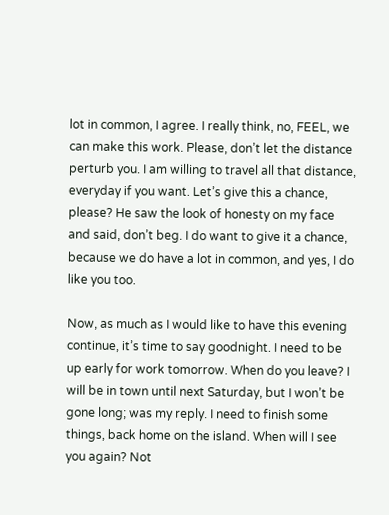lot in common, I agree. I really think, no, FEEL, we can make this work. Please, don’t let the distance perturb you. I am willing to travel all that distance, everyday if you want. Let’s give this a chance, please? He saw the look of honesty on my face and said, don’t beg. I do want to give it a chance, because we do have a lot in common, and yes, I do like you too.

Now, as much as I would like to have this evening continue, it’s time to say goodnight. I need to be up early for work tomorrow. When do you leave? I will be in town until next Saturday, but I won’t be gone long; was my reply. I need to finish some things, back home on the island. When will I see you again? Not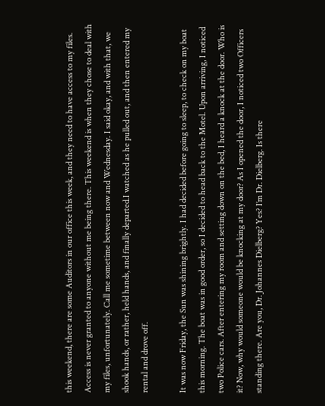this weekend, there are some Auditors in our office this week, and they need to have access to my files. Access is never granted to anyone without me being there. This weekend is when they chose to deal with my files, unfortunately. Call me sometime between now and Wednesday. I said okay, and with that, we shook hands, or rather, held hands, and finally departed.I watched as he pulled out, and then entered my rental and drove off.

It was now Friday, the Sun was shining brightly. I had decided before going to sleep, to check on my boat this morning. The boat was in good order, so I decided to head back to the Motel. Upon arriving, I noticed two Police cars. After entering my room and setting down on the bed, I heard a knock at the door. Who is it? Now, why would someone would be knocking at my door? As I opened the door, I noticed two Officers standing there. Are you, Dr. Johannes Dielberg? Yes? I’m Dr. Dielberg. Is there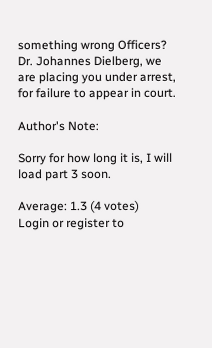something wrong Officers? Dr. Johannes Dielberg, we are placing you under arrest, for failure to appear in court.

Author's Note:

Sorry for how long it is, I will load part 3 soon.

Average: 1.3 (4 votes)
Login or register to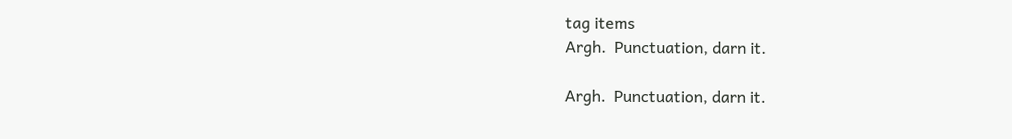tag items
Argh.  Punctuation, darn it.

Argh.  Punctuation, darn it.